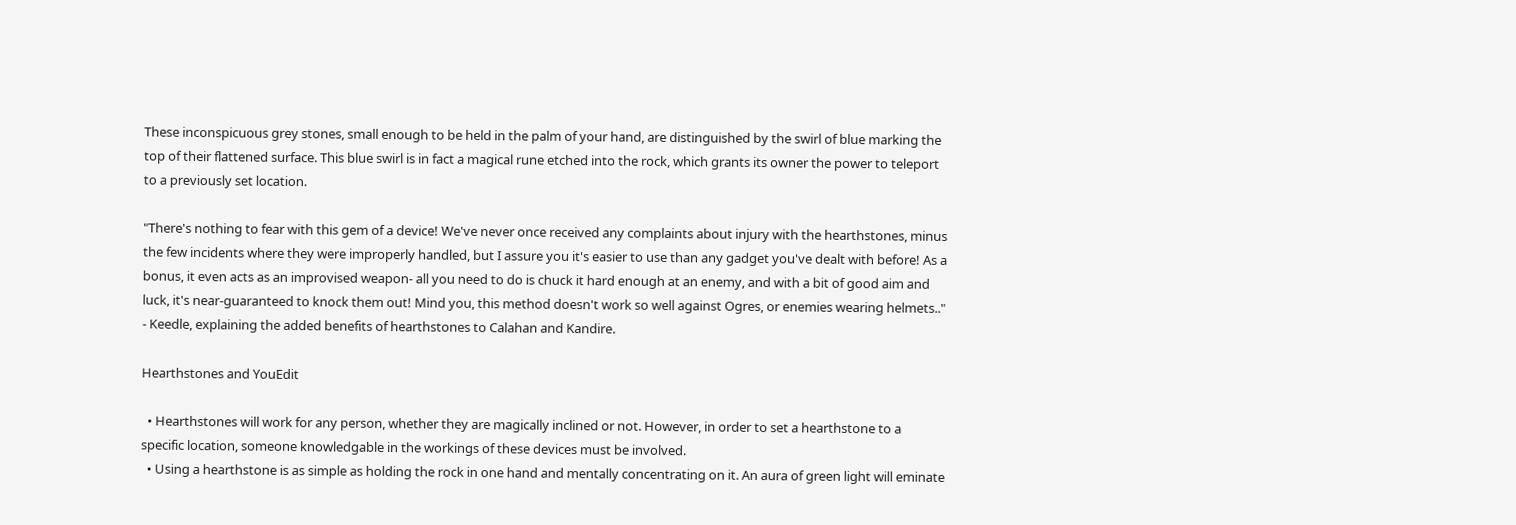These inconspicuous grey stones, small enough to be held in the palm of your hand, are distinguished by the swirl of blue marking the top of their flattened surface. This blue swirl is in fact a magical rune etched into the rock, which grants its owner the power to teleport to a previously set location.

"There's nothing to fear with this gem of a device! We've never once received any complaints about injury with the hearthstones, minus the few incidents where they were improperly handled, but I assure you it's easier to use than any gadget you've dealt with before! As a bonus, it even acts as an improvised weapon- all you need to do is chuck it hard enough at an enemy, and with a bit of good aim and luck, it's near-guaranteed to knock them out! Mind you, this method doesn't work so well against Ogres, or enemies wearing helmets.." - Keedle, explaining the added benefits of hearthstones to Calahan and Kandire.

Hearthstones and YouEdit

  • Hearthstones will work for any person, whether they are magically inclined or not. However, in order to set a hearthstone to a specific location, someone knowledgable in the workings of these devices must be involved.
  • Using a hearthstone is as simple as holding the rock in one hand and mentally concentrating on it. An aura of green light will eminate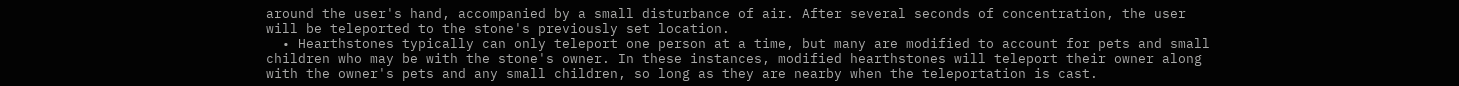around the user's hand, accompanied by a small disturbance of air. After several seconds of concentration, the user will be teleported to the stone's previously set location.
  • Hearthstones typically can only teleport one person at a time, but many are modified to account for pets and small children who may be with the stone's owner. In these instances, modified hearthstones will teleport their owner along with the owner's pets and any small children, so long as they are nearby when the teleportation is cast.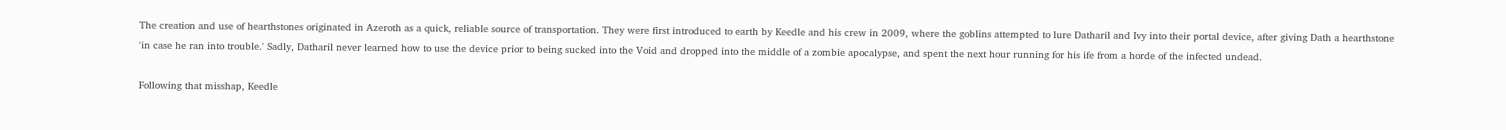The creation and use of hearthstones originated in Azeroth as a quick, reliable source of transportation. They were first introduced to earth by Keedle and his crew in 2009, where the goblins attempted to lure Datharil and Ivy into their portal device, after giving Dath a hearthstone 'in case he ran into trouble.' Sadly, Datharil never learned how to use the device prior to being sucked into the Void and dropped into the middle of a zombie apocalypse, and spent the next hour running for his ife from a horde of the infected undead.

Following that misshap, Keedle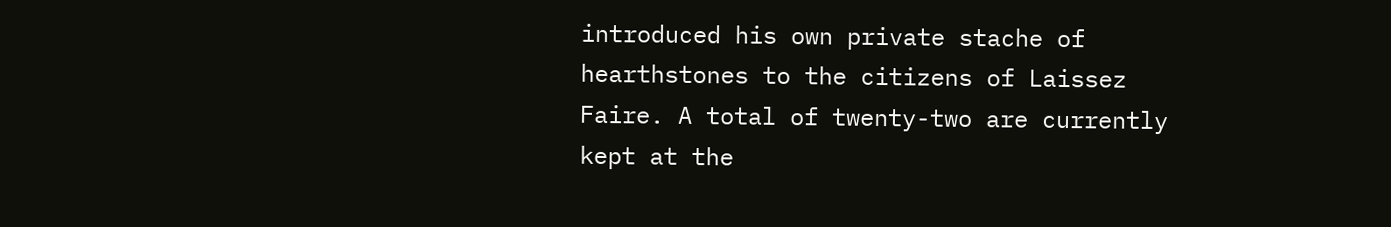introduced his own private stache of hearthstones to the citizens of Laissez Faire. A total of twenty-two are currently kept at the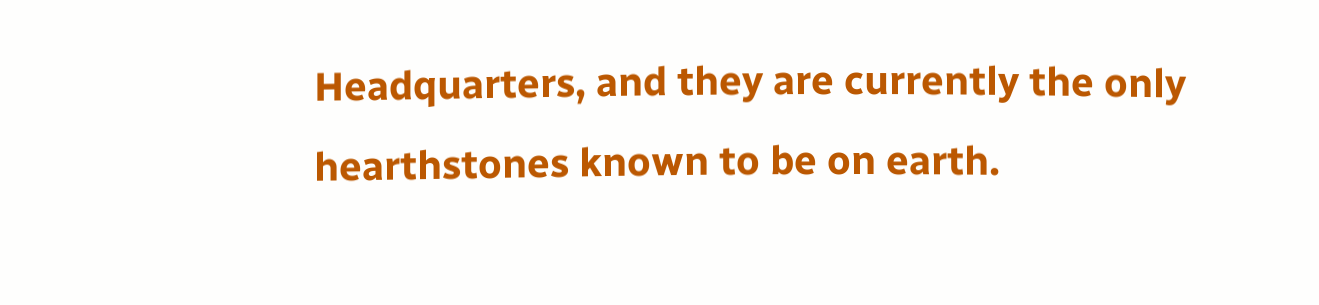Headquarters, and they are currently the only hearthstones known to be on earth.